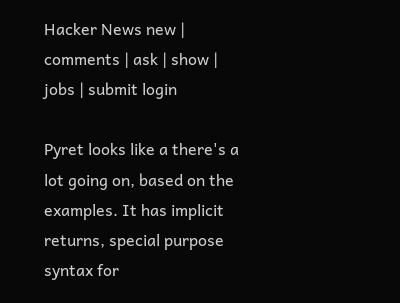Hacker News new | comments | ask | show | jobs | submit login

Pyret looks like a there's a lot going on, based on the examples. It has implicit returns, special purpose syntax for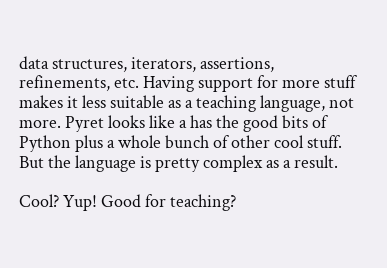data structures, iterators, assertions, refinements, etc. Having support for more stuff makes it less suitable as a teaching language, not more. Pyret looks like a has the good bits of Python plus a whole bunch of other cool stuff. But the language is pretty complex as a result.

Cool? Yup! Good for teaching?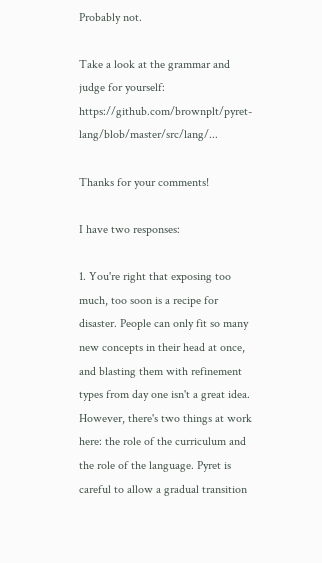Probably not.

Take a look at the grammar and judge for yourself: https://github.com/brownplt/pyret-lang/blob/master/src/lang/...

Thanks for your comments!

I have two responses:

1. You're right that exposing too much, too soon is a recipe for disaster. People can only fit so many new concepts in their head at once, and blasting them with refinement types from day one isn't a great idea. However, there's two things at work here: the role of the curriculum and the role of the language. Pyret is careful to allow a gradual transition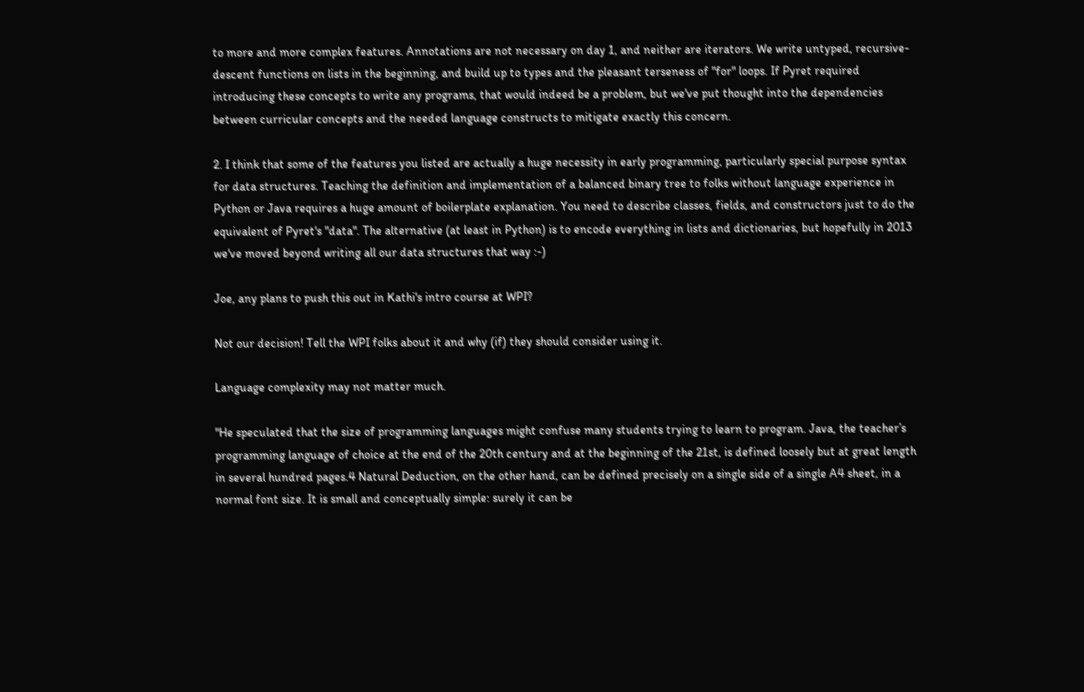to more and more complex features. Annotations are not necessary on day 1, and neither are iterators. We write untyped, recursive-descent functions on lists in the beginning, and build up to types and the pleasant terseness of "for" loops. If Pyret required introducing these concepts to write any programs, that would indeed be a problem, but we've put thought into the dependencies between curricular concepts and the needed language constructs to mitigate exactly this concern.

2. I think that some of the features you listed are actually a huge necessity in early programming, particularly special purpose syntax for data structures. Teaching the definition and implementation of a balanced binary tree to folks without language experience in Python or Java requires a huge amount of boilerplate explanation. You need to describe classes, fields, and constructors just to do the equivalent of Pyret's "data". The alternative (at least in Python) is to encode everything in lists and dictionaries, but hopefully in 2013 we've moved beyond writing all our data structures that way :-)

Joe, any plans to push this out in Kathi's intro course at WPI?

Not our decision! Tell the WPI folks about it and why (if) they should consider using it.

Language complexity may not matter much.

"He speculated that the size of programming languages might confuse many students trying to learn to program. Java, the teacher’s programming language of choice at the end of the 20th century and at the beginning of the 21st, is defined loosely but at great length in several hundred pages.4 Natural Deduction, on the other hand, can be defined precisely on a single side of a single A4 sheet, in a normal font size. It is small and conceptually simple: surely it can be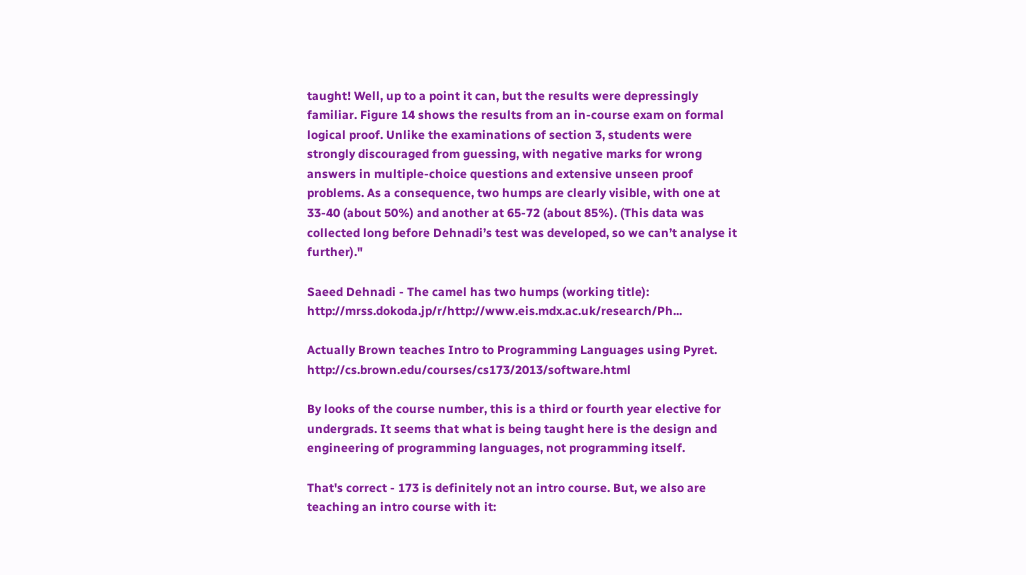taught! Well, up to a point it can, but the results were depressingly familiar. Figure 14 shows the results from an in-course exam on formal logical proof. Unlike the examinations of section 3, students were strongly discouraged from guessing, with negative marks for wrong answers in multiple-choice questions and extensive unseen proof problems. As a consequence, two humps are clearly visible, with one at 33-40 (about 50%) and another at 65-72 (about 85%). (This data was collected long before Dehnadi’s test was developed, so we can’t analyse it further)."

Saeed Dehnadi - The camel has two humps (working title): http://mrss.dokoda.jp/r/http://www.eis.mdx.ac.uk/research/Ph...

Actually Brown teaches Intro to Programming Languages using Pyret. http://cs.brown.edu/courses/cs173/2013/software.html

By looks of the course number, this is a third or fourth year elective for undergrads. It seems that what is being taught here is the design and engineering of programming languages, not programming itself.

That's correct - 173 is definitely not an intro course. But, we also are teaching an intro course with it: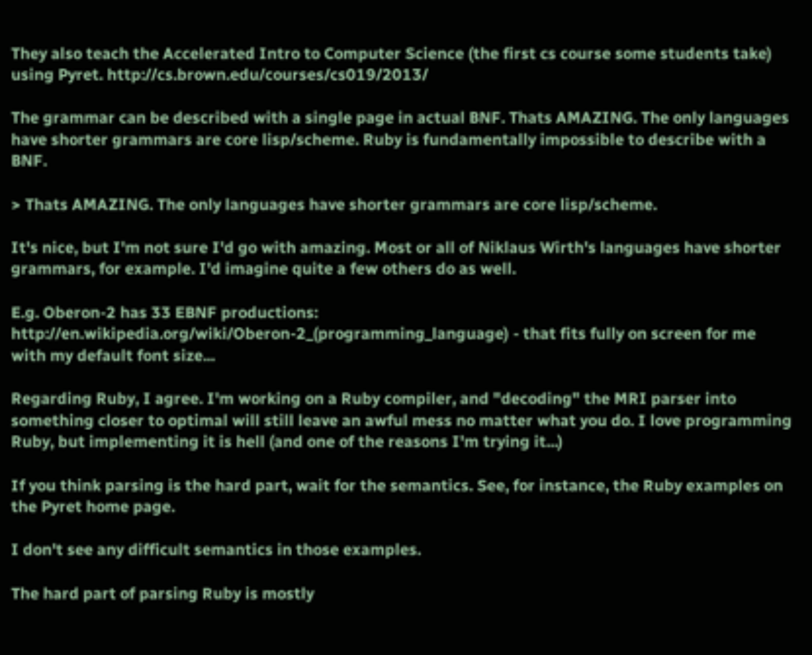They also teach the Accelerated Intro to Computer Science (the first cs course some students take) using Pyret. http://cs.brown.edu/courses/cs019/2013/

The grammar can be described with a single page in actual BNF. Thats AMAZING. The only languages have shorter grammars are core lisp/scheme. Ruby is fundamentally impossible to describe with a BNF.

> Thats AMAZING. The only languages have shorter grammars are core lisp/scheme.

It's nice, but I'm not sure I'd go with amazing. Most or all of Niklaus Wirth's languages have shorter grammars, for example. I'd imagine quite a few others do as well.

E.g. Oberon-2 has 33 EBNF productions: http://en.wikipedia.org/wiki/Oberon-2_(programming_language) - that fits fully on screen for me with my default font size...

Regarding Ruby, I agree. I'm working on a Ruby compiler, and "decoding" the MRI parser into something closer to optimal will still leave an awful mess no matter what you do. I love programming Ruby, but implementing it is hell (and one of the reasons I'm trying it...)

If you think parsing is the hard part, wait for the semantics. See, for instance, the Ruby examples on the Pyret home page.

I don't see any difficult semantics in those examples.

The hard part of parsing Ruby is mostly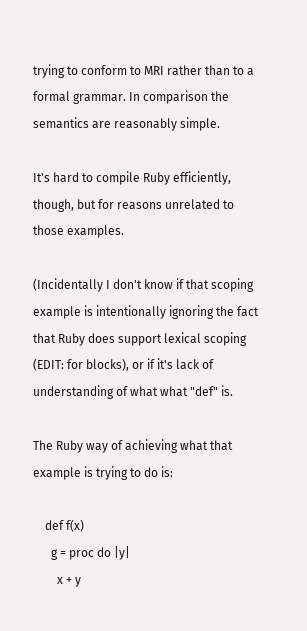trying to conform to MRI rather than to a formal grammar. In comparison the semantics are reasonably simple.

It's hard to compile Ruby efficiently, though, but for reasons unrelated to those examples.

(Incidentally I don't know if that scoping example is intentionally ignoring the fact that Ruby does support lexical scoping (EDIT: for blocks), or if it's lack of understanding of what what "def" is.

The Ruby way of achieving what that example is trying to do is:

    def f(x)
      g = proc do |y|
        x + y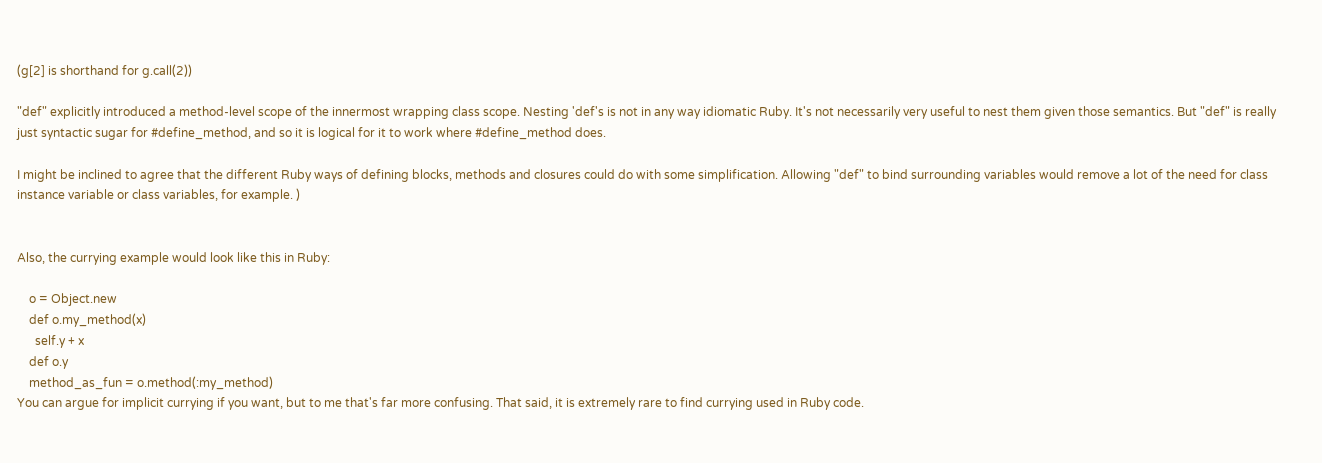(g[2] is shorthand for g.call(2))

"def" explicitly introduced a method-level scope of the innermost wrapping class scope. Nesting 'def's is not in any way idiomatic Ruby. It's not necessarily very useful to nest them given those semantics. But "def" is really just syntactic sugar for #define_method, and so it is logical for it to work where #define_method does.

I might be inclined to agree that the different Ruby ways of defining blocks, methods and closures could do with some simplification. Allowing "def" to bind surrounding variables would remove a lot of the need for class instance variable or class variables, for example. )


Also, the currying example would look like this in Ruby:

    o = Object.new
    def o.my_method(x)
      self.y + x
    def o.y
    method_as_fun = o.method(:my_method)
You can argue for implicit currying if you want, but to me that's far more confusing. That said, it is extremely rare to find currying used in Ruby code.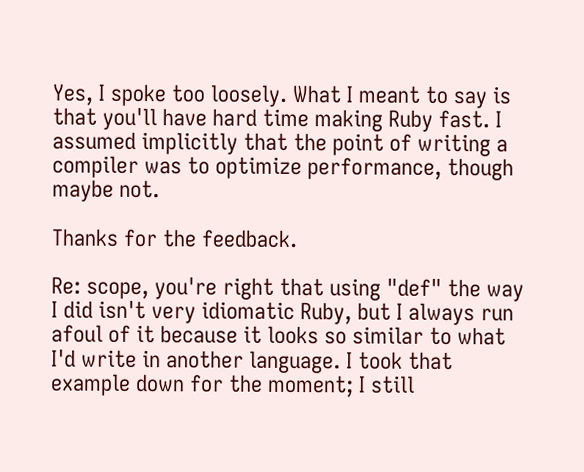Yes, I spoke too loosely. What I meant to say is that you'll have hard time making Ruby fast. I assumed implicitly that the point of writing a compiler was to optimize performance, though maybe not.

Thanks for the feedback.

Re: scope, you're right that using "def" the way I did isn't very idiomatic Ruby, but I always run afoul of it because it looks so similar to what I'd write in another language. I took that example down for the moment; I still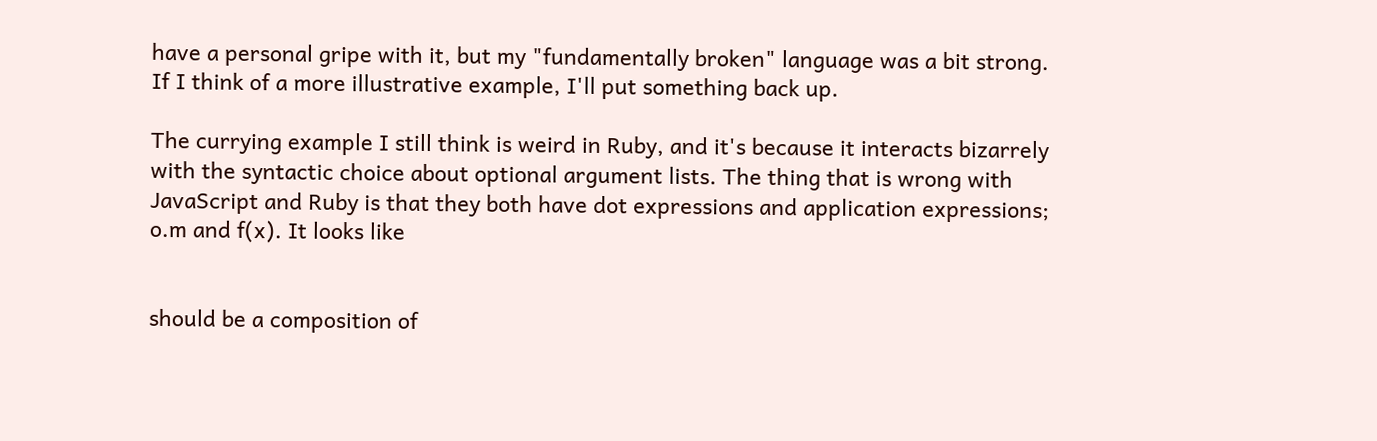have a personal gripe with it, but my "fundamentally broken" language was a bit strong. If I think of a more illustrative example, I'll put something back up.

The currying example I still think is weird in Ruby, and it's because it interacts bizarrely with the syntactic choice about optional argument lists. The thing that is wrong with JavaScript and Ruby is that they both have dot expressions and application expressions; o.m and f(x). It looks like


should be a composition of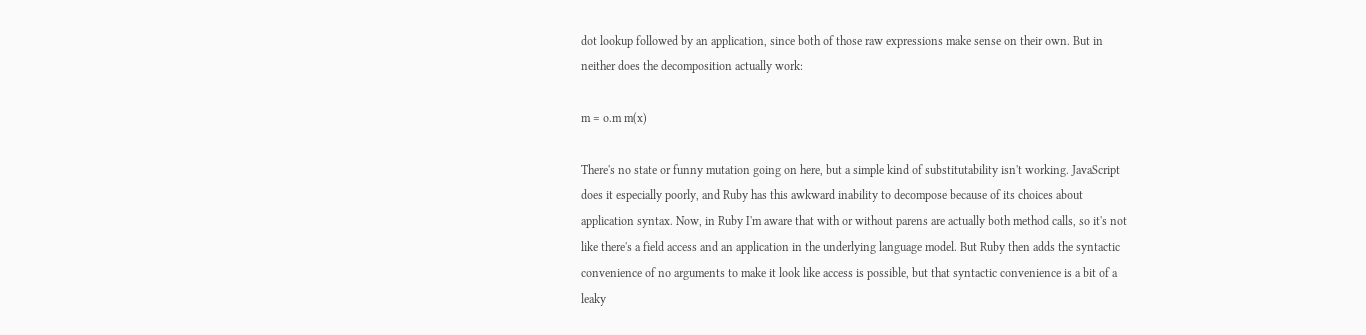dot lookup followed by an application, since both of those raw expressions make sense on their own. But in neither does the decomposition actually work:

m = o.m m(x)

There's no state or funny mutation going on here, but a simple kind of substitutability isn't working. JavaScript does it especially poorly, and Ruby has this awkward inability to decompose because of its choices about application syntax. Now, in Ruby I'm aware that with or without parens are actually both method calls, so it's not like there's a field access and an application in the underlying language model. But Ruby then adds the syntactic convenience of no arguments to make it look like access is possible, but that syntactic convenience is a bit of a leaky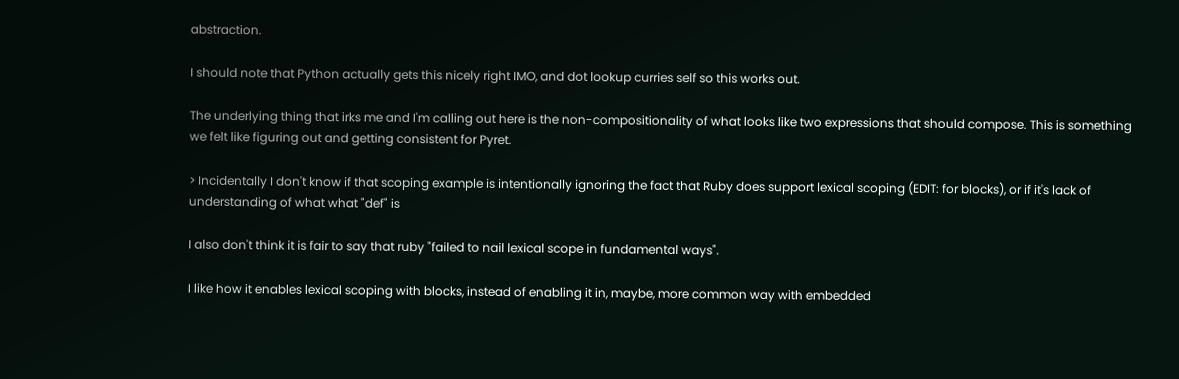abstraction.

I should note that Python actually gets this nicely right IMO, and dot lookup curries self so this works out.

The underlying thing that irks me and I'm calling out here is the non-compositionality of what looks like two expressions that should compose. This is something we felt like figuring out and getting consistent for Pyret.

> Incidentally I don't know if that scoping example is intentionally ignoring the fact that Ruby does support lexical scoping (EDIT: for blocks), or if it's lack of understanding of what what "def" is

I also don't think it is fair to say that ruby "failed to nail lexical scope in fundamental ways".

I like how it enables lexical scoping with blocks, instead of enabling it in, maybe, more common way with embedded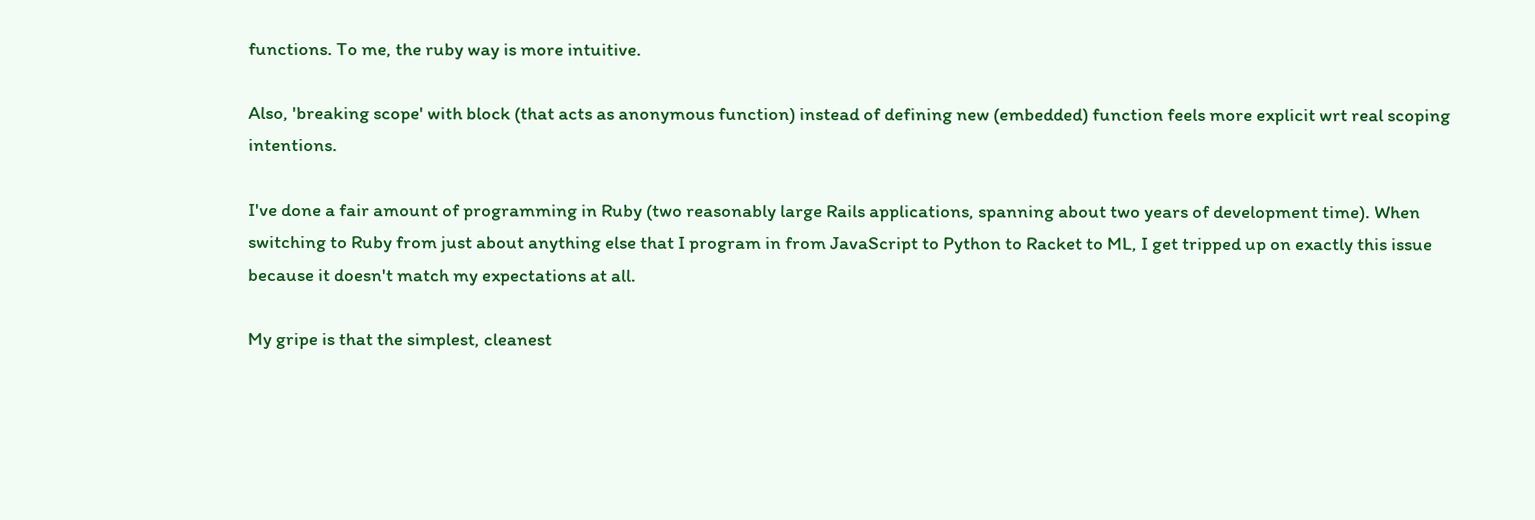functions. To me, the ruby way is more intuitive.

Also, 'breaking scope' with block (that acts as anonymous function) instead of defining new (embedded) function feels more explicit wrt real scoping intentions.

I've done a fair amount of programming in Ruby (two reasonably large Rails applications, spanning about two years of development time). When switching to Ruby from just about anything else that I program in from JavaScript to Python to Racket to ML, I get tripped up on exactly this issue because it doesn't match my expectations at all.

My gripe is that the simplest, cleanest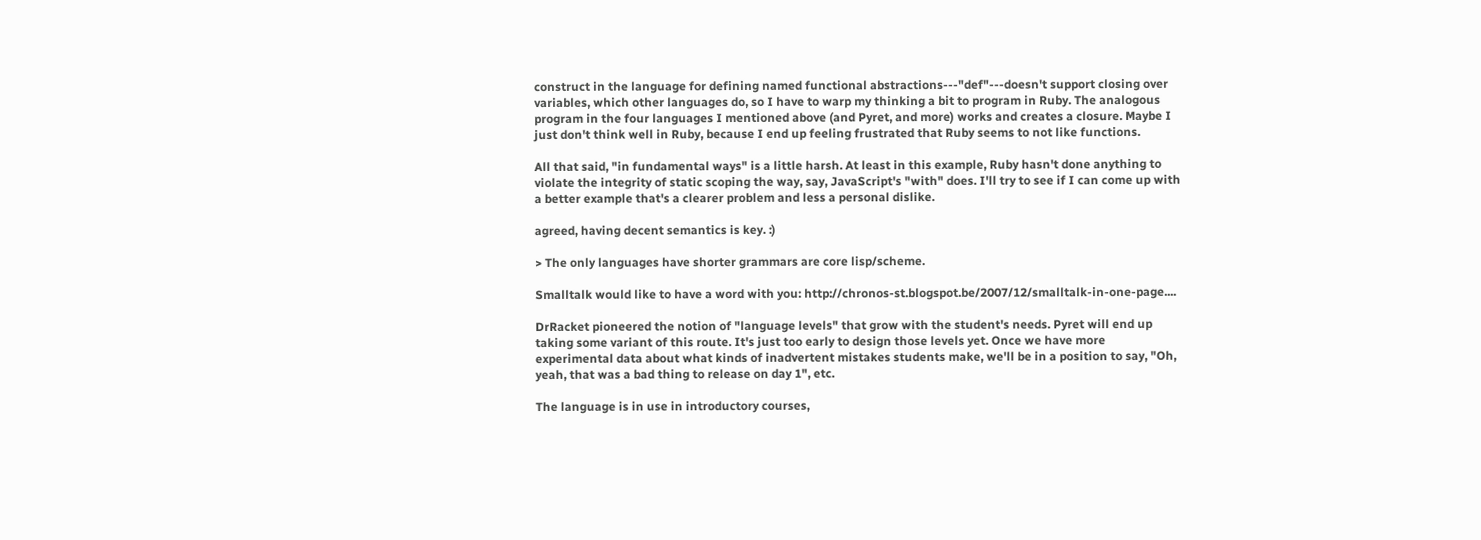construct in the language for defining named functional abstractions---"def"---doesn't support closing over variables, which other languages do, so I have to warp my thinking a bit to program in Ruby. The analogous program in the four languages I mentioned above (and Pyret, and more) works and creates a closure. Maybe I just don't think well in Ruby, because I end up feeling frustrated that Ruby seems to not like functions.

All that said, "in fundamental ways" is a little harsh. At least in this example, Ruby hasn't done anything to violate the integrity of static scoping the way, say, JavaScript's "with" does. I'll try to see if I can come up with a better example that's a clearer problem and less a personal dislike.

agreed, having decent semantics is key. :)

> The only languages have shorter grammars are core lisp/scheme.

Smalltalk would like to have a word with you: http://chronos-st.blogspot.be/2007/12/smalltalk-in-one-page....

DrRacket pioneered the notion of "language levels" that grow with the student's needs. Pyret will end up taking some variant of this route. It's just too early to design those levels yet. Once we have more experimental data about what kinds of inadvertent mistakes students make, we'll be in a position to say, "Oh, yeah, that was a bad thing to release on day 1", etc.

The language is in use in introductory courses,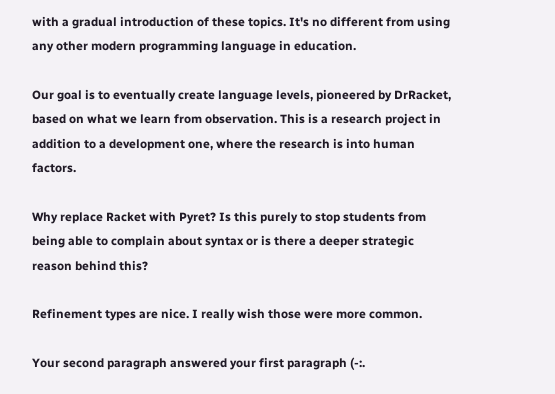with a gradual introduction of these topics. It's no different from using any other modern programming language in education.

Our goal is to eventually create language levels, pioneered by DrRacket, based on what we learn from observation. This is a research project in addition to a development one, where the research is into human factors.

Why replace Racket with Pyret? Is this purely to stop students from being able to complain about syntax or is there a deeper strategic reason behind this?

Refinement types are nice. I really wish those were more common.

Your second paragraph answered your first paragraph (-:.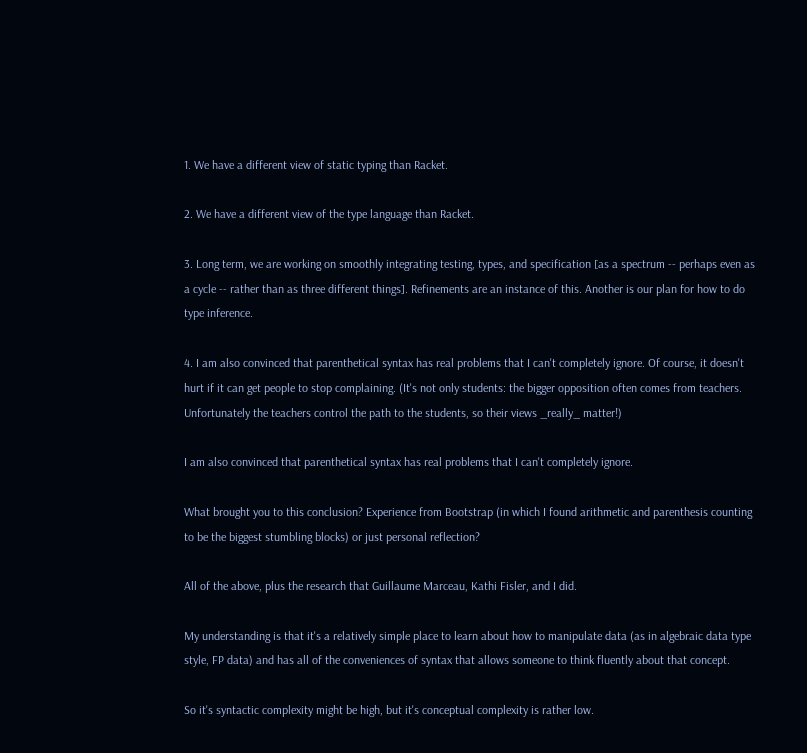1. We have a different view of static typing than Racket.

2. We have a different view of the type language than Racket.

3. Long term, we are working on smoothly integrating testing, types, and specification [as a spectrum -- perhaps even as a cycle -- rather than as three different things]. Refinements are an instance of this. Another is our plan for how to do type inference.

4. I am also convinced that parenthetical syntax has real problems that I can't completely ignore. Of course, it doesn't hurt if it can get people to stop complaining. (It's not only students: the bigger opposition often comes from teachers. Unfortunately the teachers control the path to the students, so their views _really_ matter!)

I am also convinced that parenthetical syntax has real problems that I can't completely ignore.

What brought you to this conclusion? Experience from Bootstrap (in which I found arithmetic and parenthesis counting to be the biggest stumbling blocks) or just personal reflection?

All of the above, plus the research that Guillaume Marceau, Kathi Fisler, and I did.

My understanding is that it's a relatively simple place to learn about how to manipulate data (as in algebraic data type style, FP data) and has all of the conveniences of syntax that allows someone to think fluently about that concept.

So it's syntactic complexity might be high, but it's conceptual complexity is rather low.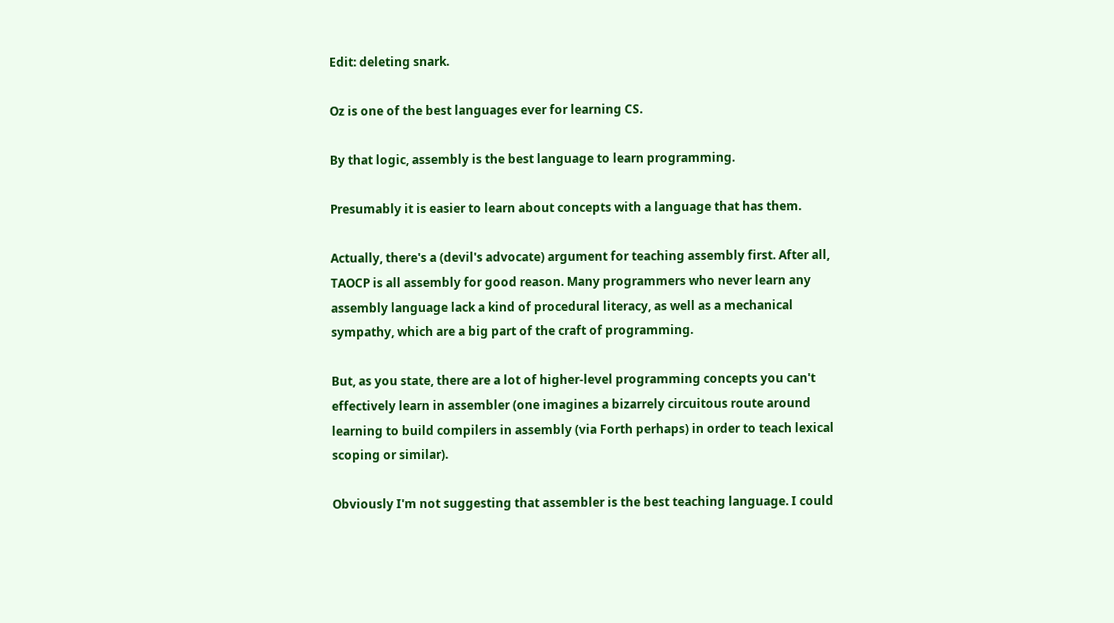Edit: deleting snark.

Oz is one of the best languages ever for learning CS.

By that logic, assembly is the best language to learn programming.

Presumably it is easier to learn about concepts with a language that has them.

Actually, there's a (devil's advocate) argument for teaching assembly first. After all, TAOCP is all assembly for good reason. Many programmers who never learn any assembly language lack a kind of procedural literacy, as well as a mechanical sympathy, which are a big part of the craft of programming.

But, as you state, there are a lot of higher-level programming concepts you can't effectively learn in assembler (one imagines a bizarrely circuitous route around learning to build compilers in assembly (via Forth perhaps) in order to teach lexical scoping or similar).

Obviously I'm not suggesting that assembler is the best teaching language. I could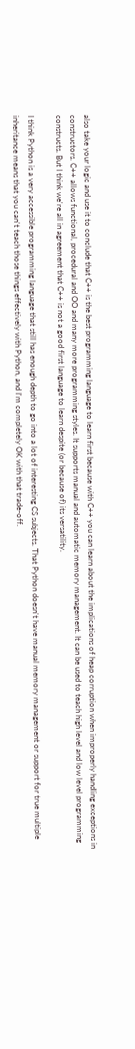also take your logic and use it to conclude that C++ is the best programming language to learn first because with C++ you can learn about the implications of heap corruption when improperly handling exceptions in constructors. C++ allows functional, procedural and OO and many more programming styles. It supports manual and automatic memory management. It can be used to teach high level and low level programming constructs. But I think we're all in agreement that C++ is not a good first language to learn despite (or because of) its versatility.

I think Python is a very accessible programming language that still has enough depth to go into a lot of interesting CS subjects. That Python doesn't have manual memory management or support for true multiple inheritance means that you can't teach those things effectively with Python, and I'm completely OK with that trade-off.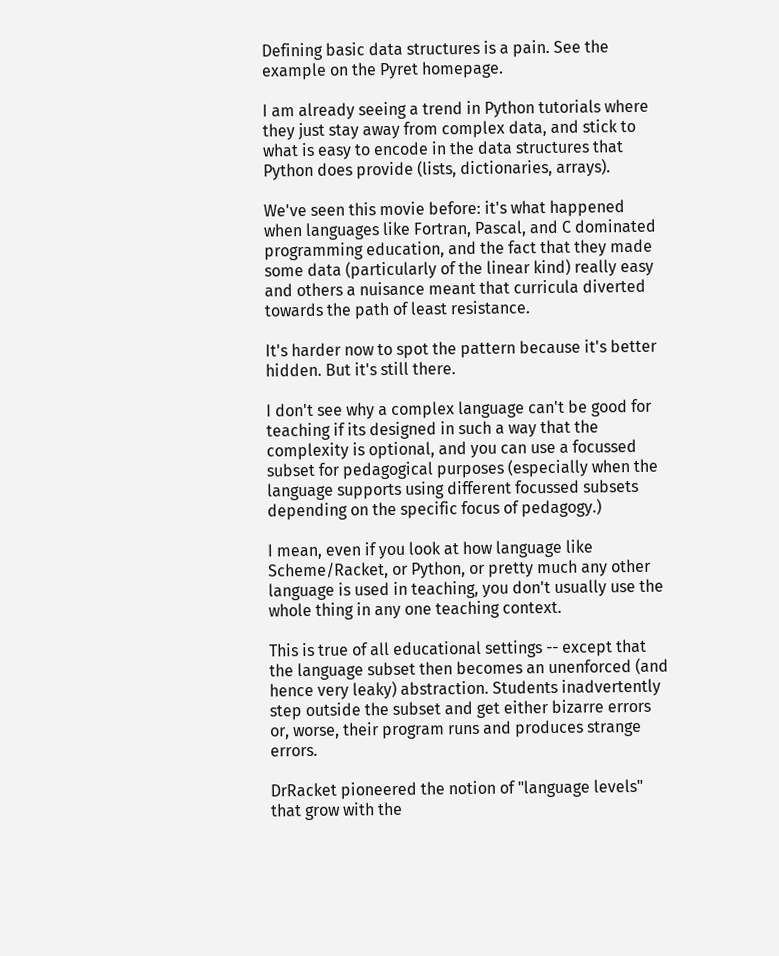Defining basic data structures is a pain. See the example on the Pyret homepage.

I am already seeing a trend in Python tutorials where they just stay away from complex data, and stick to what is easy to encode in the data structures that Python does provide (lists, dictionaries, arrays).

We've seen this movie before: it's what happened when languages like Fortran, Pascal, and C dominated programming education, and the fact that they made some data (particularly of the linear kind) really easy and others a nuisance meant that curricula diverted towards the path of least resistance.

It's harder now to spot the pattern because it's better hidden. But it's still there.

I don't see why a complex language can't be good for teaching if its designed in such a way that the complexity is optional, and you can use a focussed subset for pedagogical purposes (especially when the language supports using different focussed subsets depending on the specific focus of pedagogy.)

I mean, even if you look at how language like Scheme/Racket, or Python, or pretty much any other language is used in teaching, you don't usually use the whole thing in any one teaching context.

This is true of all educational settings -- except that the language subset then becomes an unenforced (and hence very leaky) abstraction. Students inadvertently step outside the subset and get either bizarre errors or, worse, their program runs and produces strange errors.

DrRacket pioneered the notion of "language levels" that grow with the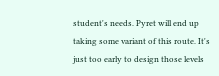student's needs. Pyret will end up taking some variant of this route. It's just too early to design those levels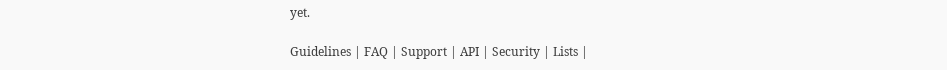yet.

Guidelines | FAQ | Support | API | Security | Lists |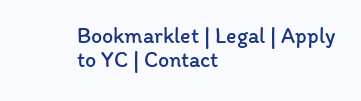Bookmarklet | Legal | Apply to YC | Contact